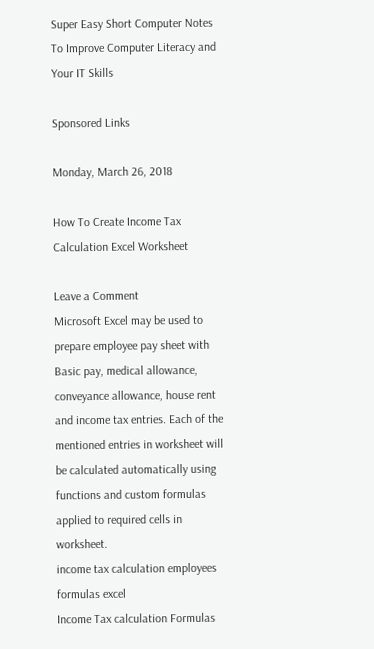Super Easy Short Computer Notes To Improve Computer Literacy and Your IT Skills

Sponsored Links

Monday, March 26, 2018

How To Create Income Tax Calculation Excel Worksheet

Leave a Comment
Microsoft Excel may be used to prepare employee pay sheet with Basic pay, medical allowance, conveyance allowance, house rent and income tax entries. Each of the mentioned entries in worksheet will be calculated automatically using functions and custom formulas applied to required cells in worksheet.
income tax calculation employees formulas excel
Income Tax calculation Formulas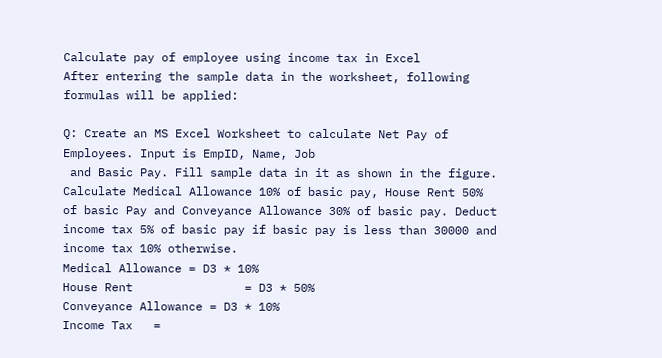Calculate pay of employee using income tax in Excel
After entering the sample data in the worksheet, following formulas will be applied:

Q: Create an MS Excel Worksheet to calculate Net Pay of Employees. Input is EmpID, Name, Job
 and Basic Pay. Fill sample data in it as shown in the figure. Calculate Medical Allowance 10% of basic pay, House Rent 50% of basic Pay and Conveyance Allowance 30% of basic pay. Deduct income tax 5% of basic pay if basic pay is less than 30000 and income tax 10% otherwise.
Medical Allowance = D3 * 10%
House Rent                = D3 * 50%
Conveyance Allowance = D3 * 10%
Income Tax   =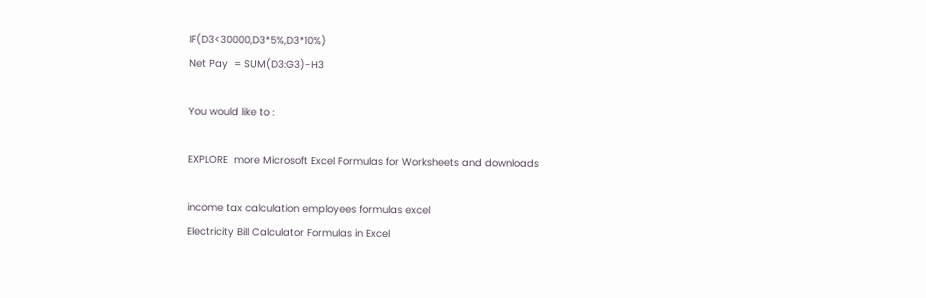IF(D3<30000,D3*5%,D3*10%)
Net Pay  = SUM(D3:G3)-H3

You would like to :

EXPLORE  more Microsoft Excel Formulas for Worksheets and downloads

income tax calculation employees formulas excel
Electricity Bill Calculator Formulas in Excel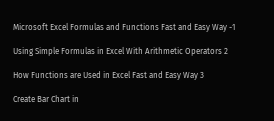Microsoft Excel Formulas and Functions Fast and Easy Way -1

Using Simple Formulas in Excel With Arithmetic Operators 2

How Functions are Used in Excel Fast and Easy Way 3

Create Bar Chart in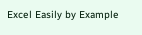Excel Easily by Example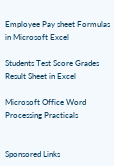Employee Pay sheet Formulas in Microsoft Excel

Students Test Score Grades Result Sheet in Excel

Microsoft Office Word Processing Practicals


Sponsored Links